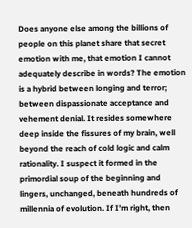Does anyone else among the billions of people on this planet share that secret emotion with me, that emotion I cannot adequately describe in words? The emotion is a hybrid between longing and terror; between dispassionate acceptance and vehement denial. It resides somewhere deep inside the fissures of my brain, well beyond the reach of cold logic and calm rationality. I suspect it formed in the primordial soup of the beginning and lingers, unchanged, beneath hundreds of millennia of evolution. If I’m right, then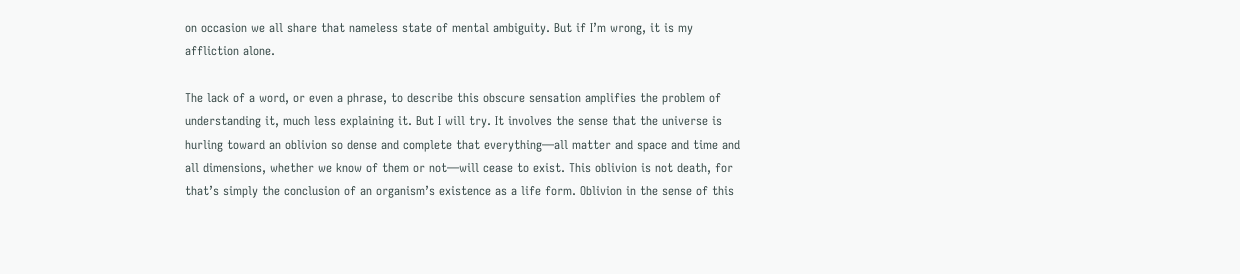on occasion we all share that nameless state of mental ambiguity. But if I’m wrong, it is my affliction alone.

The lack of a word, or even a phrase, to describe this obscure sensation amplifies the problem of understanding it, much less explaining it. But I will try. It involves the sense that the universe is hurling toward an oblivion so dense and complete that everything—all matter and space and time and all dimensions, whether we know of them or not—will cease to exist. This oblivion is not death, for that’s simply the conclusion of an organism’s existence as a life form. Oblivion in the sense of this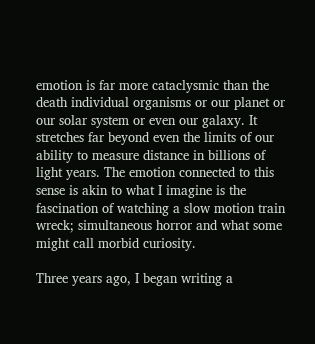emotion is far more cataclysmic than the death individual organisms or our planet or our solar system or even our galaxy. It stretches far beyond even the limits of our ability to measure distance in billions of light years. The emotion connected to this sense is akin to what I imagine is the fascination of watching a slow motion train wreck; simultaneous horror and what some might call morbid curiosity.

Three years ago, I began writing a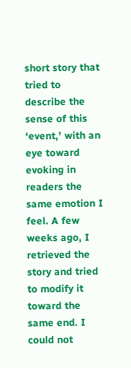short story that tried to describe the sense of this ‘event,’ with an eye toward evoking in readers the same emotion I feel. A few weeks ago, I retrieved the story and tried to modify it toward the same end. I could not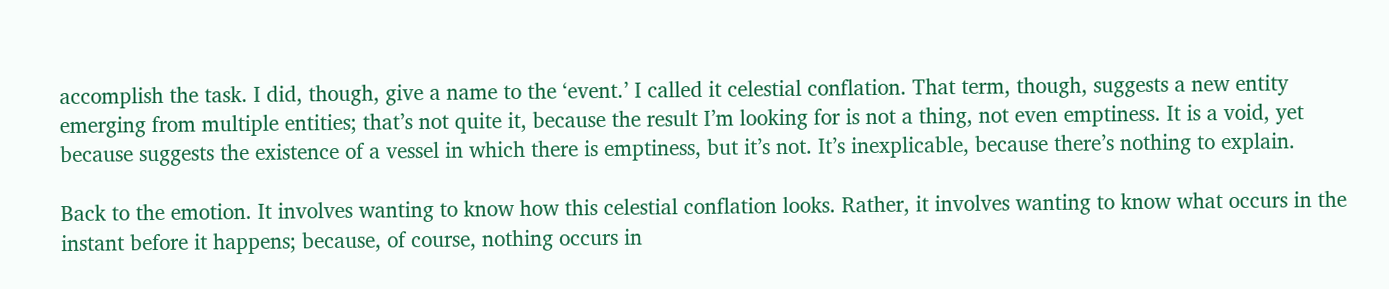accomplish the task. I did, though, give a name to the ‘event.’ I called it celestial conflation. That term, though, suggests a new entity emerging from multiple entities; that’s not quite it, because the result I’m looking for is not a thing, not even emptiness. It is a void, yet because suggests the existence of a vessel in which there is emptiness, but it’s not. It’s inexplicable, because there’s nothing to explain.

Back to the emotion. It involves wanting to know how this celestial conflation looks. Rather, it involves wanting to know what occurs in the instant before it happens; because, of course, nothing occurs in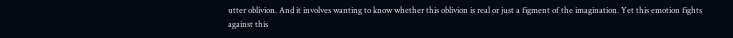utter oblivion. And it involves wanting to know whether this oblivion is real or just a figment of the imagination. Yet this emotion fights against this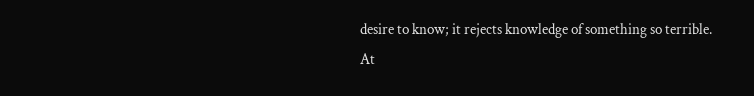desire to know; it rejects knowledge of something so terrible. At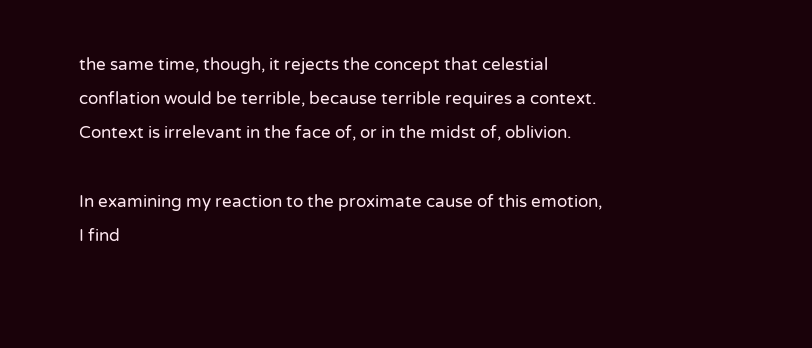the same time, though, it rejects the concept that celestial conflation would be terrible, because terrible requires a context. Context is irrelevant in the face of, or in the midst of, oblivion.

In examining my reaction to the proximate cause of this emotion, I find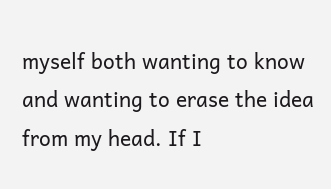myself both wanting to know and wanting to erase the idea from my head. If I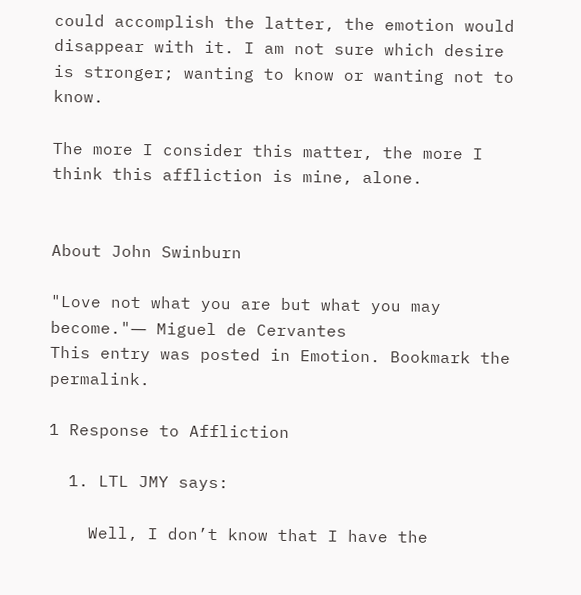could accomplish the latter, the emotion would disappear with it. I am not sure which desire is stronger; wanting to know or wanting not to know.

The more I consider this matter, the more I think this affliction is mine, alone.


About John Swinburn

"Love not what you are but what you may become."― Miguel de Cervantes
This entry was posted in Emotion. Bookmark the permalink.

1 Response to Affliction

  1. LTL JMY says:

    Well, I don’t know that I have the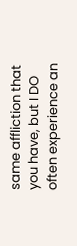same affliction that you have, but I DO often experience an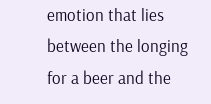emotion that lies between the longing for a beer and the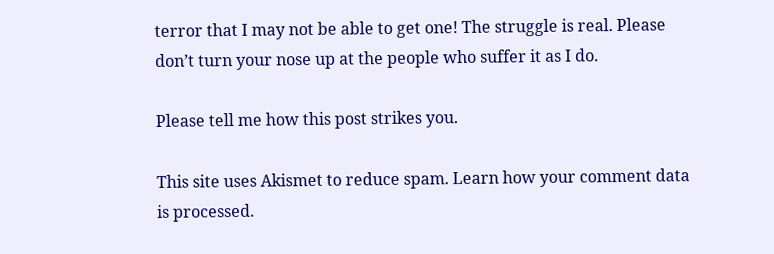terror that I may not be able to get one! The struggle is real. Please don’t turn your nose up at the people who suffer it as I do.

Please tell me how this post strikes you.

This site uses Akismet to reduce spam. Learn how your comment data is processed.